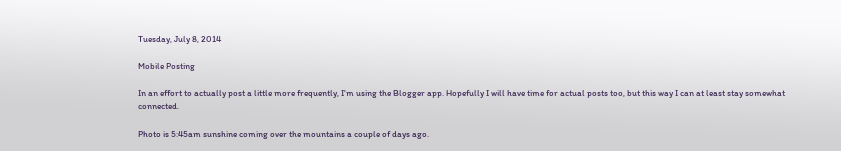Tuesday, July 8, 2014

Mobile Posting

In an effort to actually post a little more frequently, I'm using the Blogger app. Hopefully I will have time for actual posts too, but this way I can at least stay somewhat connected.

Photo is 5:45am sunshine coming over the mountains a couple of days ago.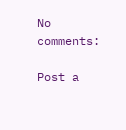No comments:

Post a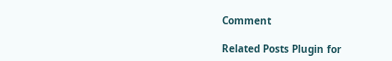Comment

Related Posts Plugin for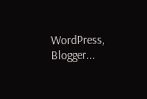WordPress, Blogger...